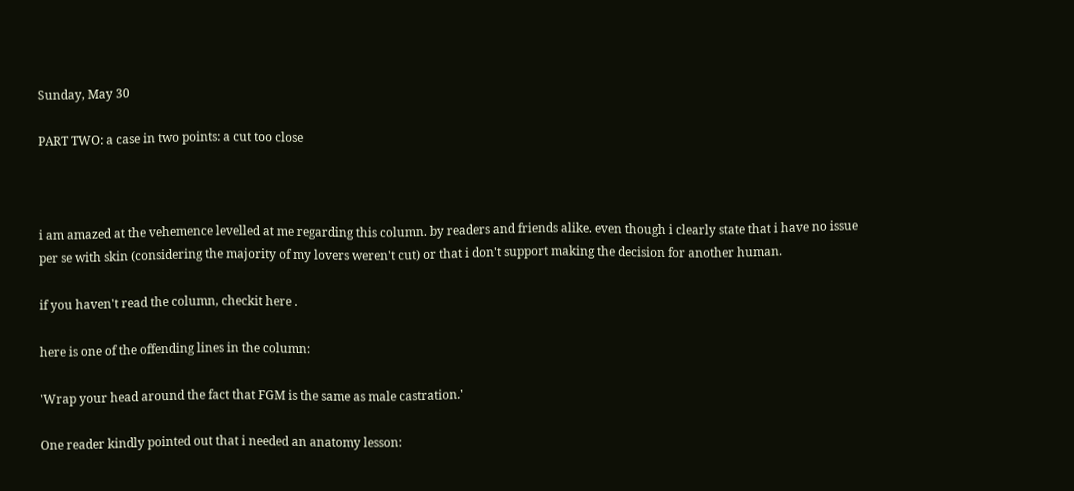Sunday, May 30

PART TWO: a case in two points: a cut too close



i am amazed at the vehemence levelled at me regarding this column. by readers and friends alike. even though i clearly state that i have no issue per se with skin (considering the majority of my lovers weren't cut) or that i don't support making the decision for another human.

if you haven't read the column, checkit here .

here is one of the offending lines in the column:

'Wrap your head around the fact that FGM is the same as male castration.'

One reader kindly pointed out that i needed an anatomy lesson: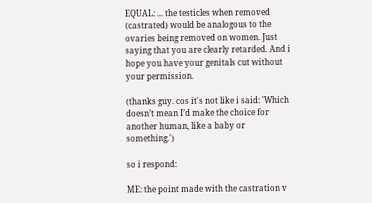EQUAL: ... the testicles when removed (castrated) would be analogous to the ovaries being removed on women. Just saying that you are clearly retarded. And i hope you have your genitals cut without your permission.

(thanks guy. cos it's not like i said: 'Which doesn’t mean I’d make the choice for another human, like a baby or something.')

so i respond:

ME: the point made with the castration v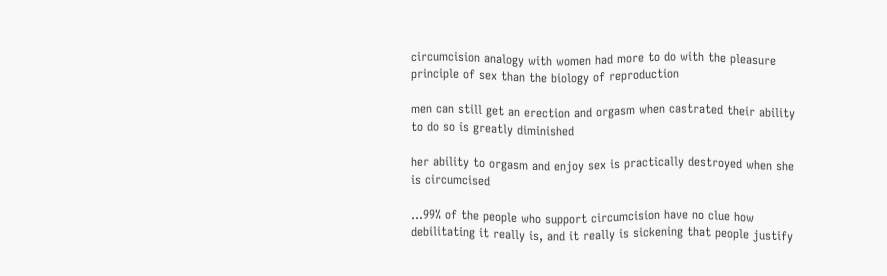circumcision analogy with women had more to do with the pleasure principle of sex than the biology of reproduction

men can still get an erection and orgasm when castrated their ability to do so is greatly diminished

her ability to orgasm and enjoy sex is practically destroyed when she is circumcised

...99% of the people who support circumcision have no clue how debilitating it really is, and it really is sickening that people justify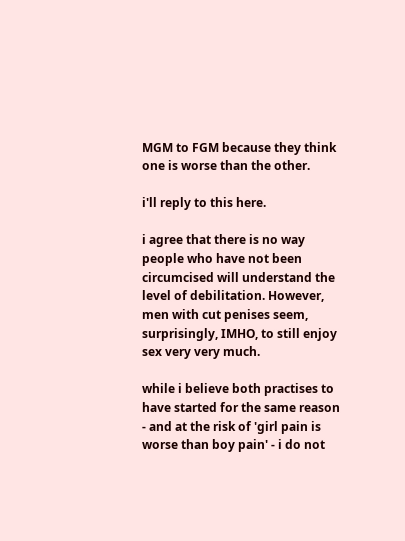MGM to FGM because they think one is worse than the other.

i'll reply to this here.

i agree that there is no way people who have not been circumcised will understand the level of debilitation. However, men with cut penises seem, surprisingly, IMHO, to still enjoy sex very very much.

while i believe both practises to have started for the same reason - and at the risk of 'girl pain is worse than boy pain' - i do not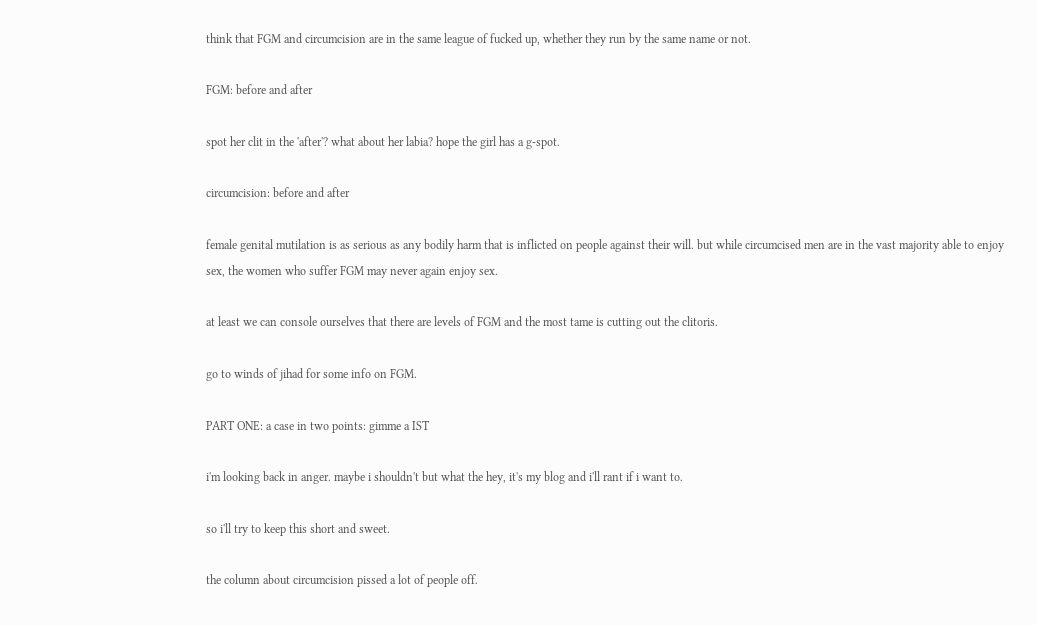think that FGM and circumcision are in the same league of fucked up, whether they run by the same name or not.

FGM: before and after

spot her clit in the 'after'? what about her labia? hope the girl has a g-spot.

circumcision: before and after

female genital mutilation is as serious as any bodily harm that is inflicted on people against their will. but while circumcised men are in the vast majority able to enjoy sex, the women who suffer FGM may never again enjoy sex.

at least we can console ourselves that there are levels of FGM and the most tame is cutting out the clitoris.

go to winds of jihad for some info on FGM.

PART ONE: a case in two points: gimme a IST

i'm looking back in anger. maybe i shouldn't but what the hey, it's my blog and i'll rant if i want to.

so i'll try to keep this short and sweet.

the column about circumcision pissed a lot of people off.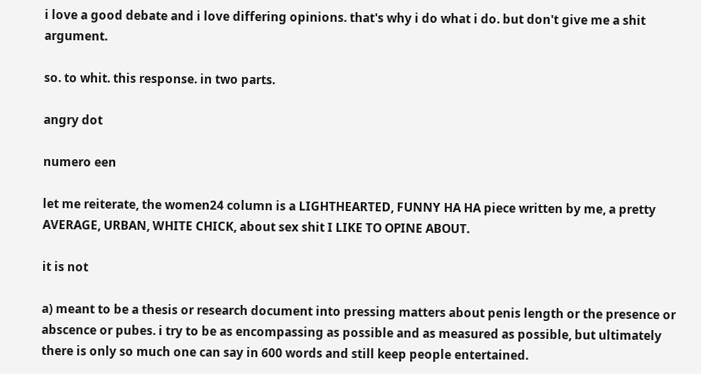i love a good debate and i love differing opinions. that's why i do what i do. but don't give me a shit argument.

so. to whit. this response. in two parts.

angry dot

numero een

let me reiterate, the women24 column is a LIGHTHEARTED, FUNNY HA HA piece written by me, a pretty AVERAGE, URBAN, WHITE CHICK, about sex shit I LIKE TO OPINE ABOUT.

it is not

a) meant to be a thesis or research document into pressing matters about penis length or the presence or abscence or pubes. i try to be as encompassing as possible and as measured as possible, but ultimately there is only so much one can say in 600 words and still keep people entertained.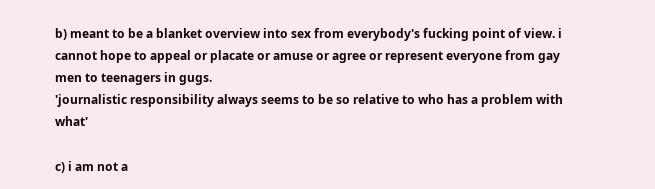b) meant to be a blanket overview into sex from everybody's fucking point of view. i cannot hope to appeal or placate or amuse or agree or represent everyone from gay men to teenagers in gugs.
'journalistic responsibility always seems to be so relative to who has a problem with what'

c) i am not a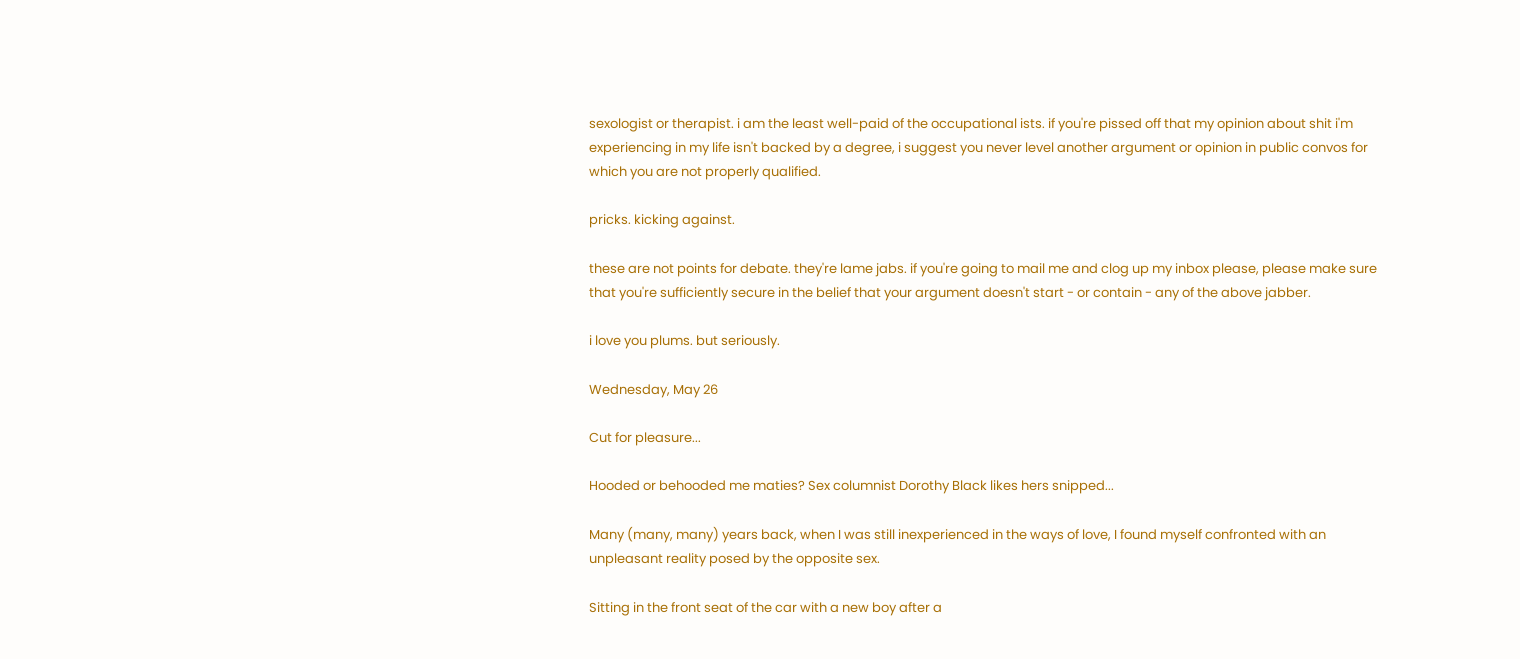sexologist or therapist. i am the least well-paid of the occupational ists. if you're pissed off that my opinion about shit i'm experiencing in my life isn't backed by a degree, i suggest you never level another argument or opinion in public convos for which you are not properly qualified.

pricks. kicking against.

these are not points for debate. they're lame jabs. if you're going to mail me and clog up my inbox please, please make sure that you're sufficiently secure in the belief that your argument doesn't start - or contain - any of the above jabber.

i love you plums. but seriously.

Wednesday, May 26

Cut for pleasure...

Hooded or behooded me maties? Sex columnist Dorothy Black likes hers snipped...

Many (many, many) years back, when I was still inexperienced in the ways of love, I found myself confronted with an unpleasant reality posed by the opposite sex.

Sitting in the front seat of the car with a new boy after a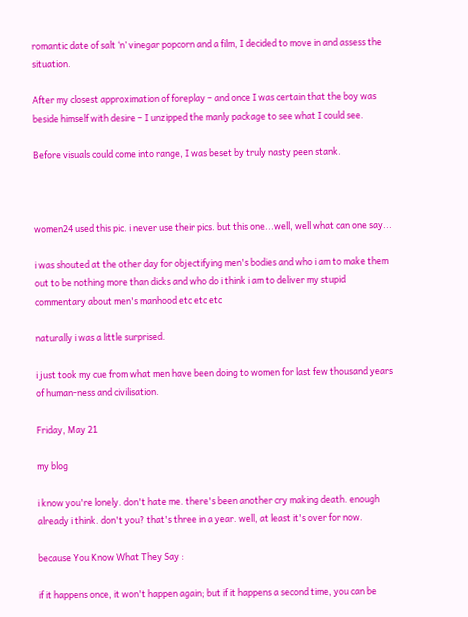romantic date of salt ‘n’ vinegar popcorn and a film, I decided to move in and assess the situation.

After my closest approximation of foreplay – and once I was certain that the boy was beside himself with desire – I unzipped the manly package to see what I could see.

Before visuals could come into range, I was beset by truly nasty peen stank.



women24 used this pic. i never use their pics. but this one...well, well what can one say...

i was shouted at the other day for objectifying men's bodies and who i am to make them out to be nothing more than dicks and who do i think i am to deliver my stupid commentary about men's manhood etc etc etc

naturally i was a little surprised.

i just took my cue from what men have been doing to women for last few thousand years of human-ness and civilisation.

Friday, May 21

my blog

i know you're lonely. don't hate me. there's been another cry making death. enough already i think. don't you? that's three in a year. well, at least it's over for now.

because You Know What They Say :

if it happens once, it won't happen again; but if it happens a second time, you can be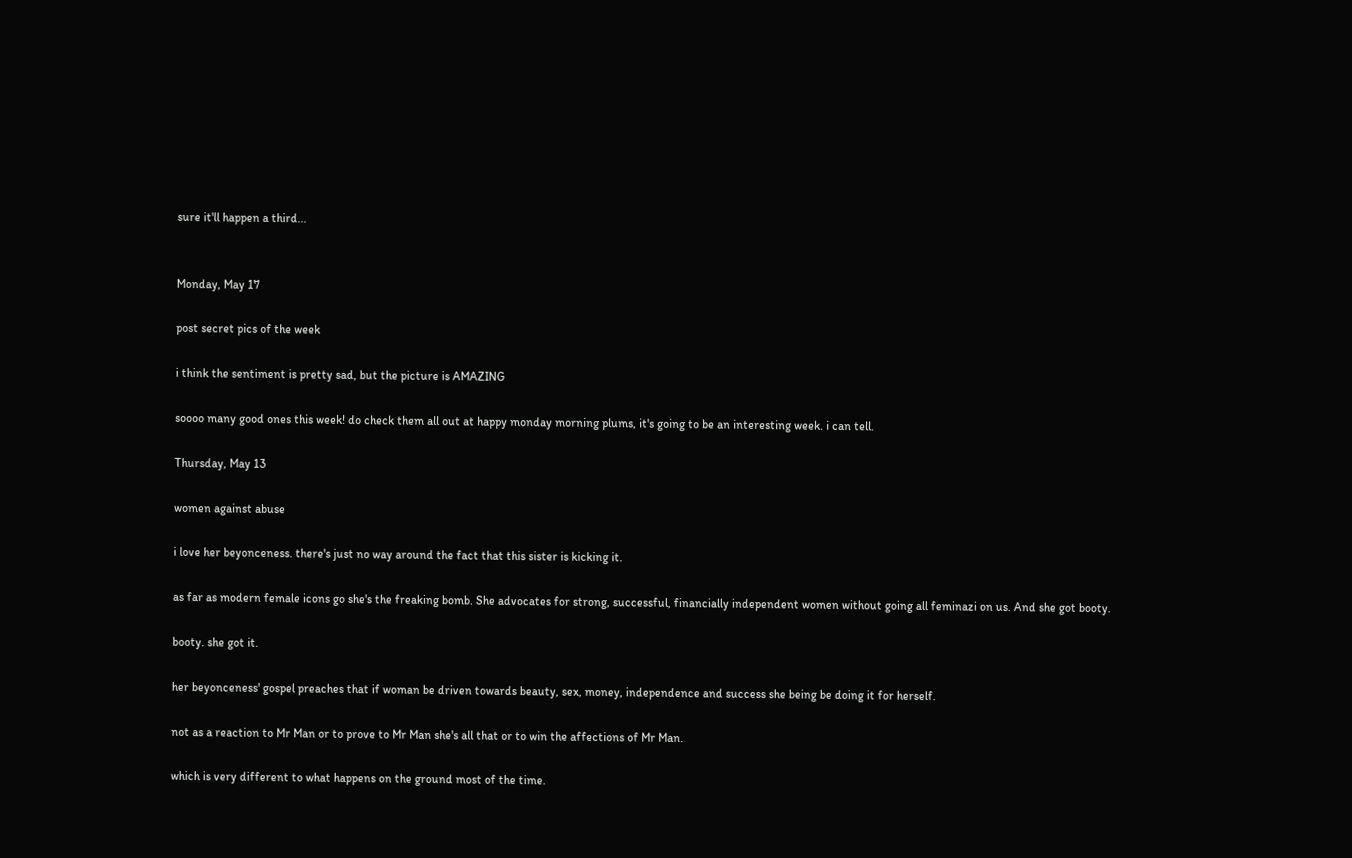sure it'll happen a third...


Monday, May 17

post secret pics of the week

i think the sentiment is pretty sad, but the picture is AMAZING

soooo many good ones this week! do check them all out at happy monday morning plums, it's going to be an interesting week. i can tell.

Thursday, May 13

women against abuse

i love her beyonceness. there's just no way around the fact that this sister is kicking it.

as far as modern female icons go she's the freaking bomb. She advocates for strong, successful, financially independent women without going all feminazi on us. And she got booty.

booty. she got it.

her beyonceness' gospel preaches that if woman be driven towards beauty, sex, money, independence and success she being be doing it for herself.

not as a reaction to Mr Man or to prove to Mr Man she's all that or to win the affections of Mr Man.

which is very different to what happens on the ground most of the time.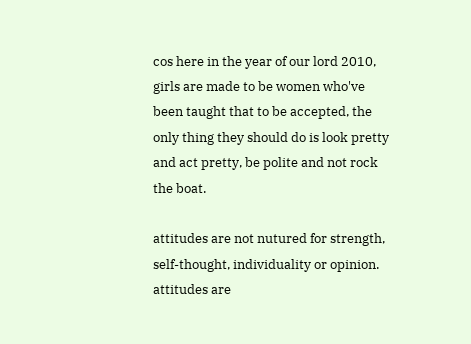cos here in the year of our lord 2010, girls are made to be women who've been taught that to be accepted, the only thing they should do is look pretty and act pretty, be polite and not rock the boat.

attitudes are not nutured for strength, self-thought, individuality or opinion. attitudes are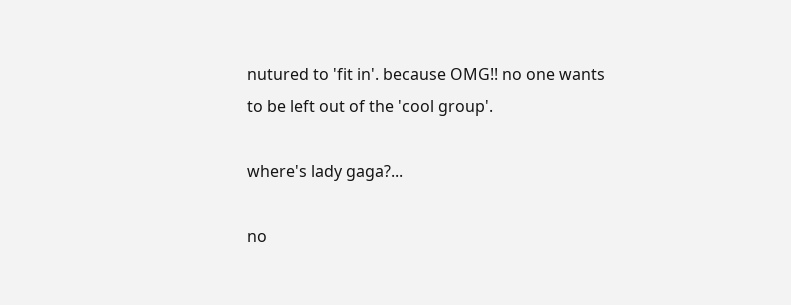nutured to 'fit in'. because OMG!! no one wants to be left out of the 'cool group'.

where's lady gaga?...

no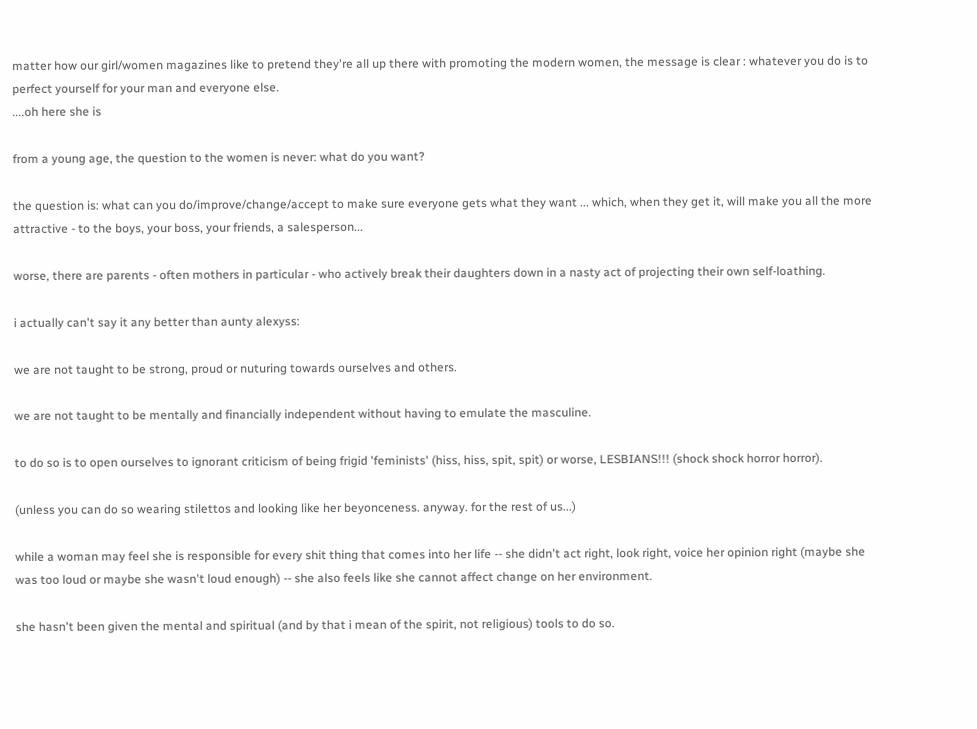matter how our girl/women magazines like to pretend they're all up there with promoting the modern women, the message is clear : whatever you do is to perfect yourself for your man and everyone else.
....oh here she is

from a young age, the question to the women is never: what do you want?

the question is: what can you do/improve/change/accept to make sure everyone gets what they want ... which, when they get it, will make you all the more attractive - to the boys, your boss, your friends, a salesperson...

worse, there are parents - often mothers in particular - who actively break their daughters down in a nasty act of projecting their own self-loathing.

i actually can't say it any better than aunty alexyss:

we are not taught to be strong, proud or nuturing towards ourselves and others.

we are not taught to be mentally and financially independent without having to emulate the masculine.

to do so is to open ourselves to ignorant criticism of being frigid 'feminists' (hiss, hiss, spit, spit) or worse, LESBIANS!!! (shock shock horror horror).

(unless you can do so wearing stilettos and looking like her beyonceness. anyway. for the rest of us...)

while a woman may feel she is responsible for every shit thing that comes into her life -- she didn't act right, look right, voice her opinion right (maybe she was too loud or maybe she wasn't loud enough) -- she also feels like she cannot affect change on her environment.

she hasn't been given the mental and spiritual (and by that i mean of the spirit, not religious) tools to do so.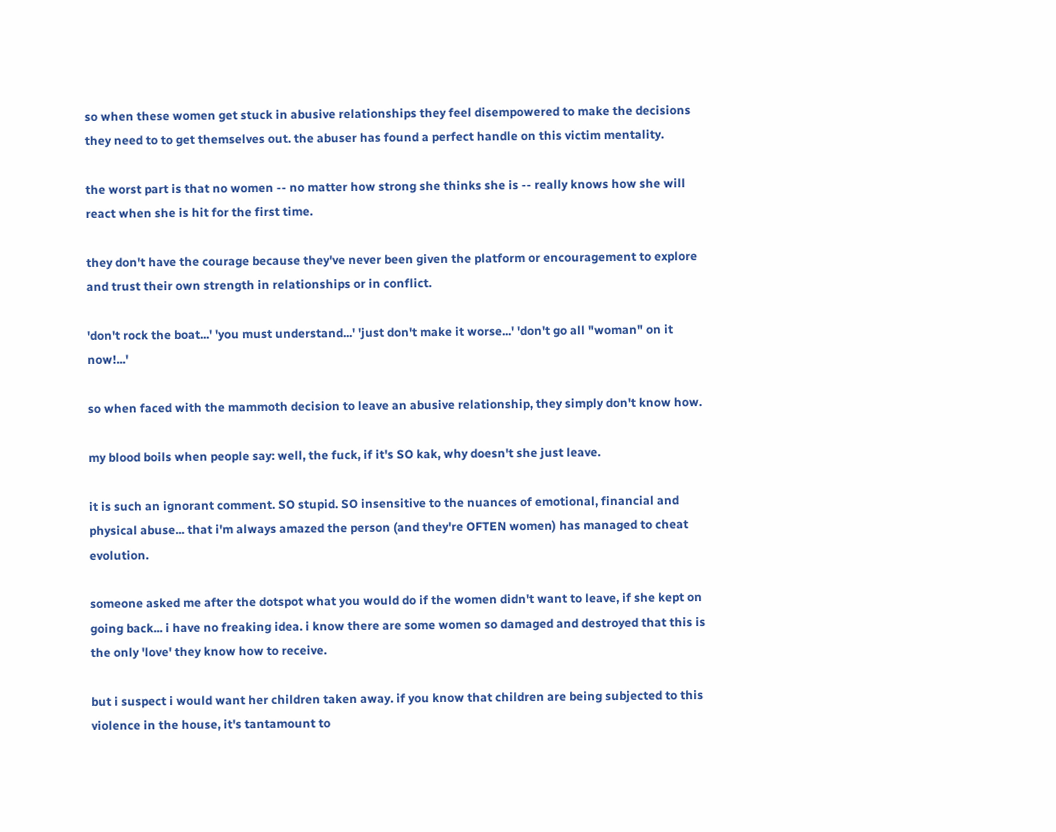so when these women get stuck in abusive relationships they feel disempowered to make the decisions they need to to get themselves out. the abuser has found a perfect handle on this victim mentality.

the worst part is that no women -- no matter how strong she thinks she is -- really knows how she will react when she is hit for the first time.

they don't have the courage because they've never been given the platform or encouragement to explore and trust their own strength in relationships or in conflict.

'don't rock the boat...' 'you must understand...' 'just don't make it worse...' 'don't go all "woman" on it now!...'

so when faced with the mammoth decision to leave an abusive relationship, they simply don't know how.

my blood boils when people say: well, the fuck, if it's SO kak, why doesn't she just leave.

it is such an ignorant comment. SO stupid. SO insensitive to the nuances of emotional, financial and physical abuse... that i'm always amazed the person (and they're OFTEN women) has managed to cheat evolution.

someone asked me after the dotspot what you would do if the women didn't want to leave, if she kept on going back... i have no freaking idea. i know there are some women so damaged and destroyed that this is the only 'love' they know how to receive.

but i suspect i would want her children taken away. if you know that children are being subjected to this violence in the house, it's tantamount to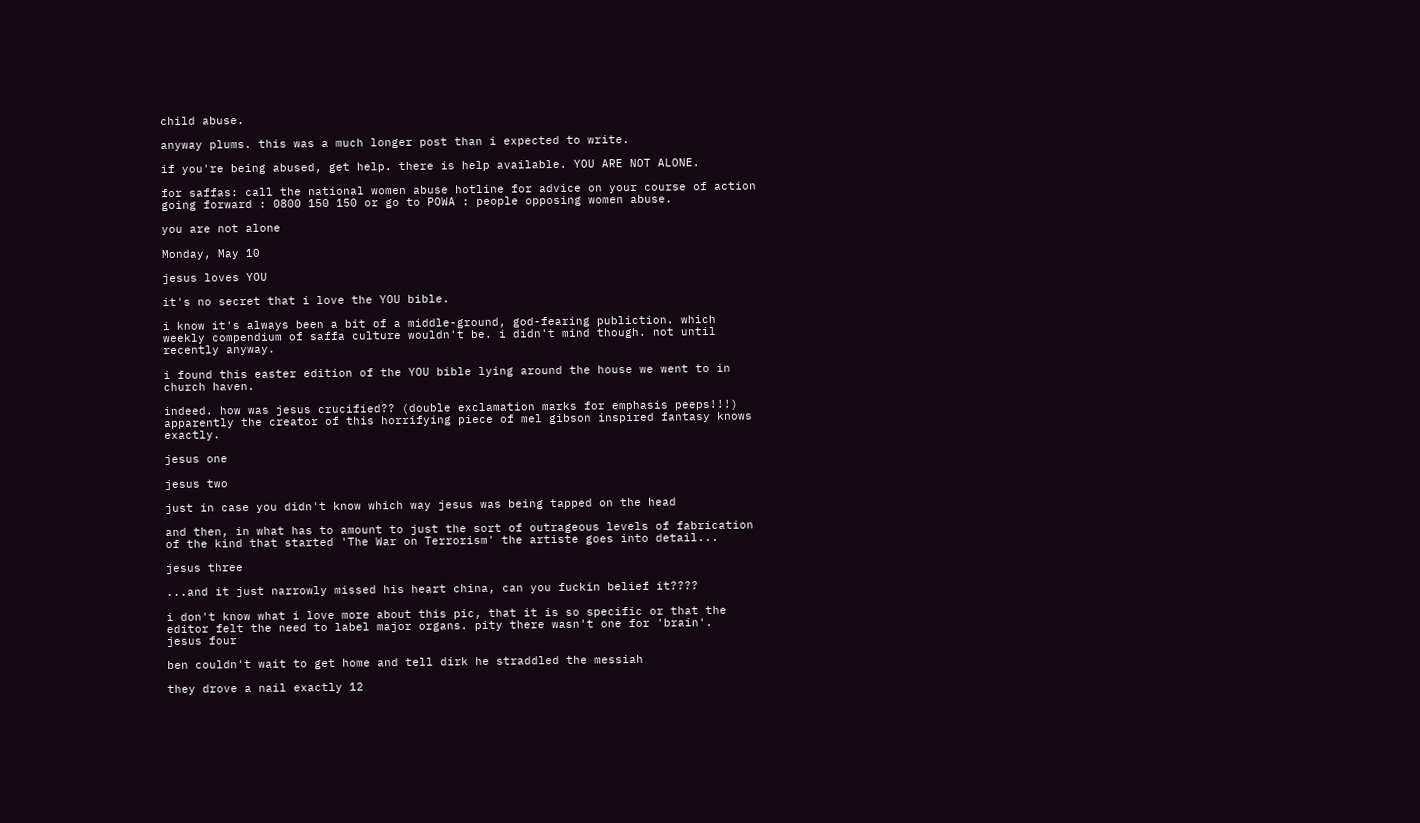child abuse.

anyway plums. this was a much longer post than i expected to write.

if you're being abused, get help. there is help available. YOU ARE NOT ALONE.

for saffas: call the national women abuse hotline for advice on your course of action going forward : 0800 150 150 or go to POWA : people opposing women abuse.

you are not alone

Monday, May 10

jesus loves YOU

it's no secret that i love the YOU bible.

i know it's always been a bit of a middle-ground, god-fearing publiction. which weekly compendium of saffa culture wouldn't be. i didn't mind though. not until recently anyway.

i found this easter edition of the YOU bible lying around the house we went to in church haven.

indeed. how was jesus crucified?? (double exclamation marks for emphasis peeps!!!) apparently the creator of this horrifying piece of mel gibson inspired fantasy knows exactly.

jesus one

jesus two

just in case you didn't know which way jesus was being tapped on the head

and then, in what has to amount to just the sort of outrageous levels of fabrication of the kind that started 'The War on Terrorism' the artiste goes into detail...

jesus three

...and it just narrowly missed his heart china, can you fuckin belief it????

i don't know what i love more about this pic, that it is so specific or that the editor felt the need to label major organs. pity there wasn't one for 'brain'.
jesus four

ben couldn't wait to get home and tell dirk he straddled the messiah

they drove a nail exactly 12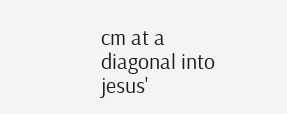cm at a diagonal into jesus'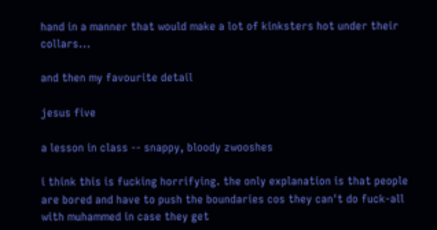hand in a manner that would make a lot of kinksters hot under their collars...

and then my favourite detail

jesus five

a lesson in class -- snappy, bloody zwooshes

i think this is fucking horrifying. the only explanation is that people are bored and have to push the boundaries cos they can't do fuck-all with muhammed in case they get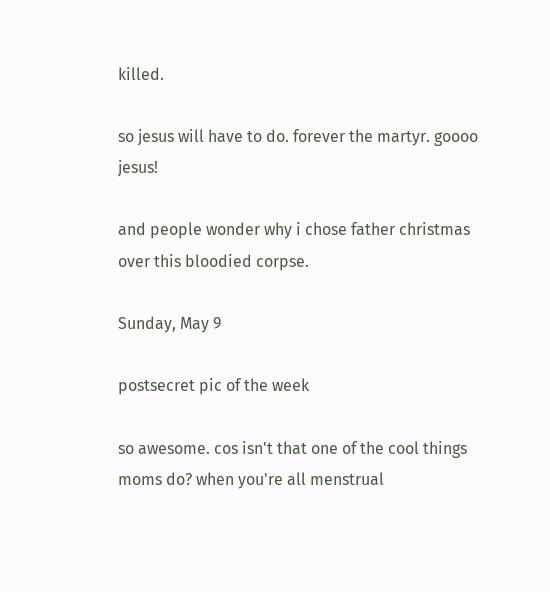killed.

so jesus will have to do. forever the martyr. goooo jesus!

and people wonder why i chose father christmas over this bloodied corpse.

Sunday, May 9

postsecret pic of the week

so awesome. cos isn't that one of the cool things moms do? when you're all menstrual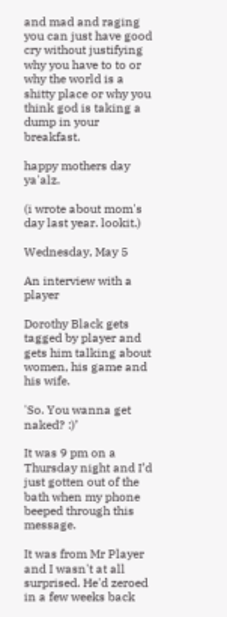and mad and raging you can just have good cry without justifying why you have to to or why the world is a shitty place or why you think god is taking a dump in your breakfast.

happy mothers day ya'alz.

(i wrote about mom's day last year. lookit.)

Wednesday, May 5

An interview with a player

Dorothy Black gets tagged by player and gets him talking about women, his game and his wife.

'So. You wanna get naked? :)’

It was 9 pm on a Thursday night and I’d just gotten out of the bath when my phone beeped through this message.

It was from Mr Player and I wasn't at all surprised. He'd zeroed in a few weeks back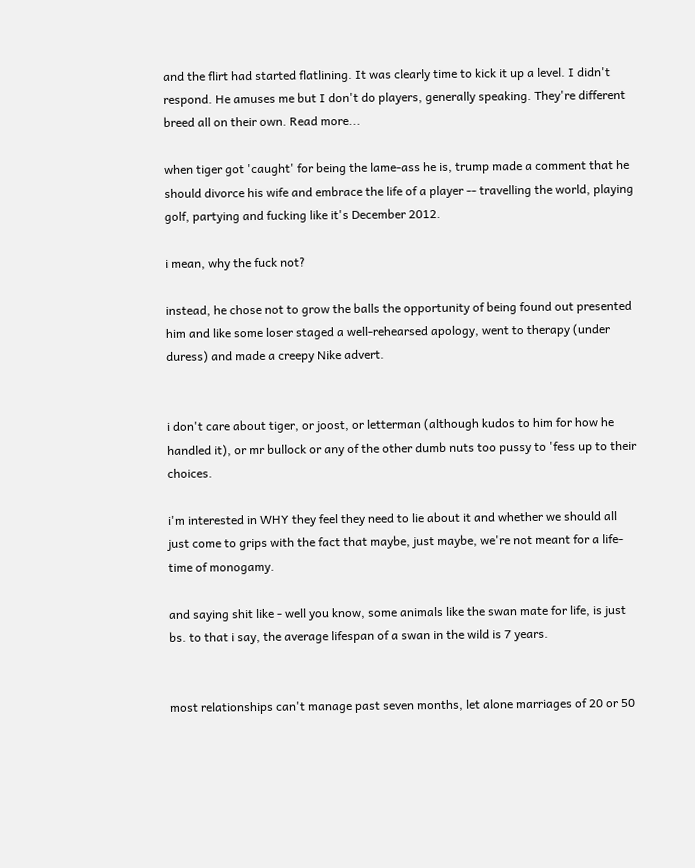and the flirt had started flatlining. It was clearly time to kick it up a level. I didn't respond. He amuses me but I don't do players, generally speaking. They're different breed all on their own. Read more...

when tiger got 'caught' for being the lame-ass he is, trump made a comment that he should divorce his wife and embrace the life of a player -- travelling the world, playing golf, partying and fucking like it's December 2012.

i mean, why the fuck not?

instead, he chose not to grow the balls the opportunity of being found out presented him and like some loser staged a well-rehearsed apology, went to therapy (under duress) and made a creepy Nike advert.


i don't care about tiger, or joost, or letterman (although kudos to him for how he handled it), or mr bullock or any of the other dumb nuts too pussy to 'fess up to their choices.

i'm interested in WHY they feel they need to lie about it and whether we should all just come to grips with the fact that maybe, just maybe, we're not meant for a life-time of monogamy.

and saying shit like - well you know, some animals like the swan mate for life, is just bs. to that i say, the average lifespan of a swan in the wild is 7 years.


most relationships can't manage past seven months, let alone marriages of 20 or 50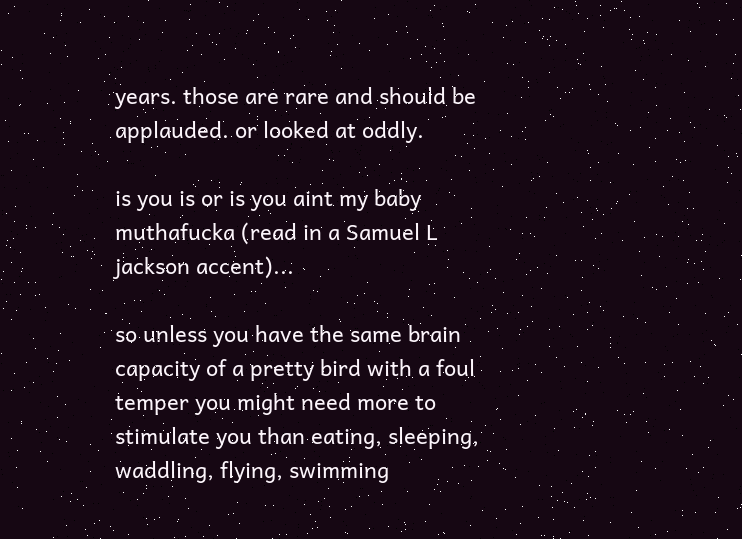years. those are rare and should be applauded. or looked at oddly.

is you is or is you aint my baby muthafucka (read in a Samuel L jackson accent)...

so unless you have the same brain capacity of a pretty bird with a foul temper you might need more to stimulate you than eating, sleeping, waddling, flying, swimming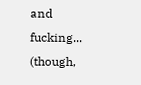and fucking... (though,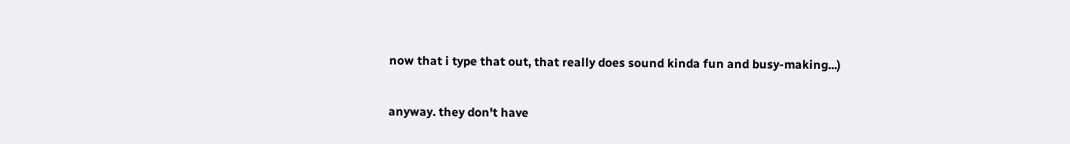now that i type that out, that really does sound kinda fun and busy-making...)

anyway. they don't have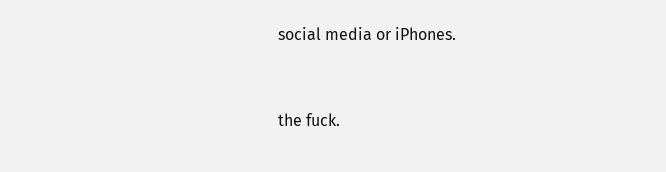social media or iPhones.


the fuck.